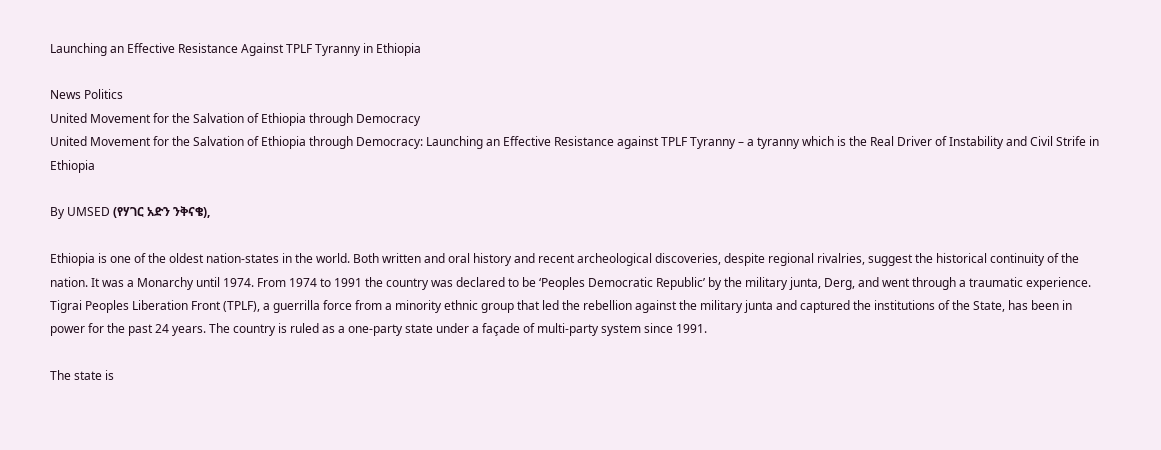Launching an Effective Resistance Against TPLF Tyranny in Ethiopia

News Politics
United Movement for the Salvation of Ethiopia through Democracy
United Movement for the Salvation of Ethiopia through Democracy: Launching an Effective Resistance against TPLF Tyranny – a tyranny which is the Real Driver of Instability and Civil Strife in Ethiopia

By UMSED (የሃገር አድን ንቅናቄ),

Ethiopia is one of the oldest nation-states in the world. Both written and oral history and recent archeological discoveries, despite regional rivalries, suggest the historical continuity of the nation. It was a Monarchy until 1974. From 1974 to 1991 the country was declared to be ‘Peoples Democratic Republic’ by the military junta, Derg, and went through a traumatic experience. Tigrai Peoples Liberation Front (TPLF), a guerrilla force from a minority ethnic group that led the rebellion against the military junta and captured the institutions of the State, has been in power for the past 24 years. The country is ruled as a one-party state under a façade of multi-party system since 1991.

The state is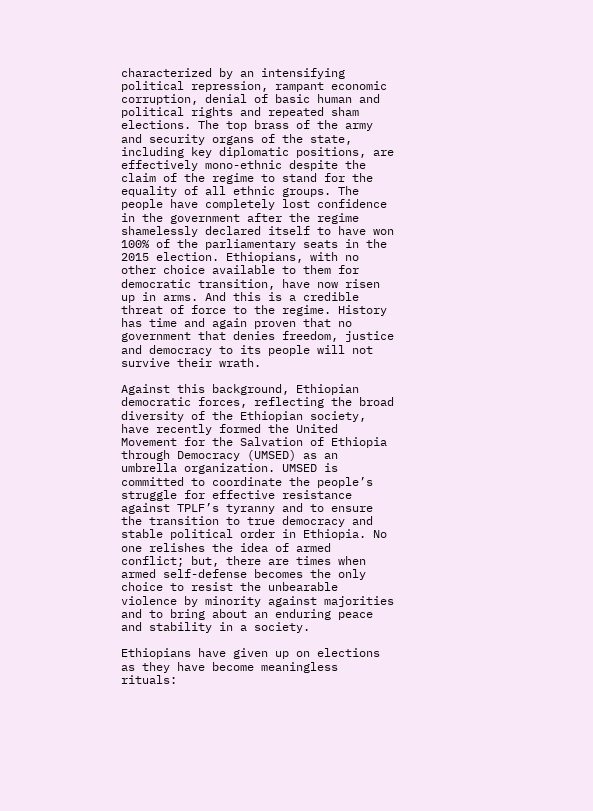characterized by an intensifying political repression, rampant economic corruption, denial of basic human and political rights and repeated sham elections. The top brass of the army and security organs of the state, including key diplomatic positions, are effectively mono-ethnic despite the claim of the regime to stand for the equality of all ethnic groups. The people have completely lost confidence in the government after the regime shamelessly declared itself to have won 100% of the parliamentary seats in the 2015 election. Ethiopians, with no other choice available to them for democratic transition, have now risen up in arms. And this is a credible threat of force to the regime. History has time and again proven that no government that denies freedom, justice and democracy to its people will not survive their wrath.

Against this background, Ethiopian democratic forces, reflecting the broad diversity of the Ethiopian society, have recently formed the United Movement for the Salvation of Ethiopia through Democracy (UMSED) as an umbrella organization. UMSED is committed to coordinate the people’s struggle for effective resistance against TPLF’s tyranny and to ensure the transition to true democracy and stable political order in Ethiopia. No one relishes the idea of armed conflict; but, there are times when armed self-defense becomes the only choice to resist the unbearable violence by minority against majorities and to bring about an enduring peace and stability in a society.

Ethiopians have given up on elections as they have become meaningless rituals: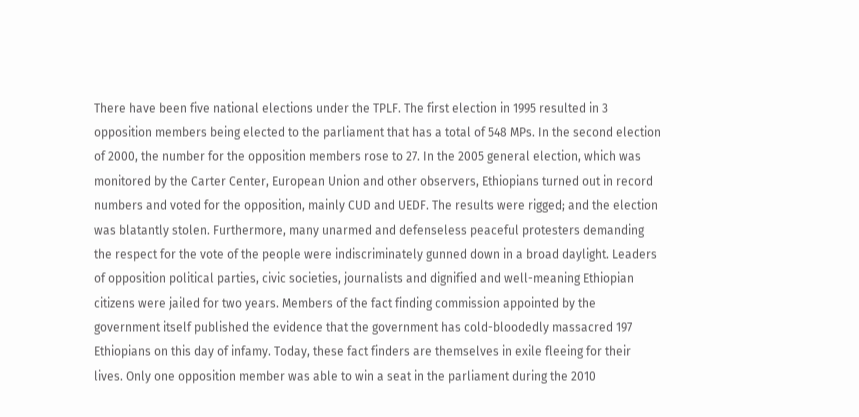There have been five national elections under the TPLF. The first election in 1995 resulted in 3 opposition members being elected to the parliament that has a total of 548 MPs. In the second election of 2000, the number for the opposition members rose to 27. In the 2005 general election, which was monitored by the Carter Center, European Union and other observers, Ethiopians turned out in record numbers and voted for the opposition, mainly CUD and UEDF. The results were rigged; and the election was blatantly stolen. Furthermore, many unarmed and defenseless peaceful protesters demanding the respect for the vote of the people were indiscriminately gunned down in a broad daylight. Leaders of opposition political parties, civic societies, journalists and dignified and well-meaning Ethiopian citizens were jailed for two years. Members of the fact finding commission appointed by the government itself published the evidence that the government has cold-bloodedly massacred 197 Ethiopians on this day of infamy. Today, these fact finders are themselves in exile fleeing for their lives. Only one opposition member was able to win a seat in the parliament during the 2010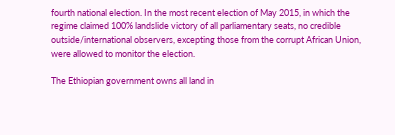fourth national election. In the most recent election of May 2015, in which the regime claimed 100% landslide victory of all parliamentary seats, no credible outside/international observers, excepting those from the corrupt African Union, were allowed to monitor the election.

The Ethiopian government owns all land in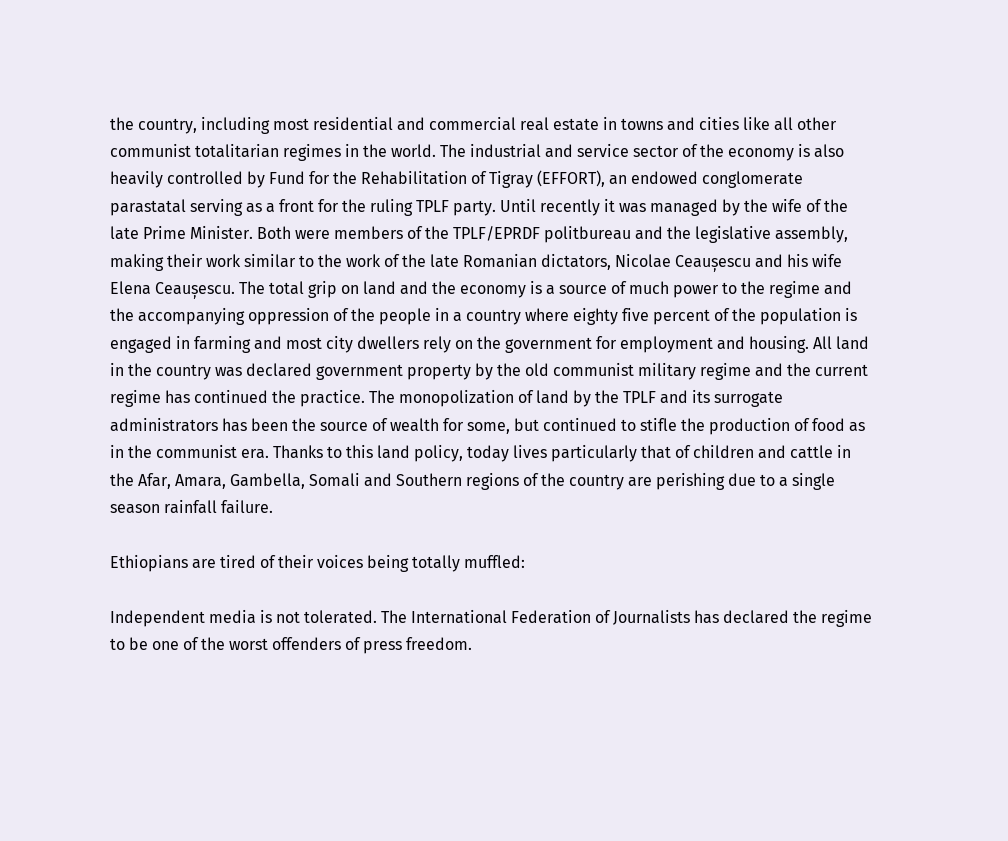the country, including most residential and commercial real estate in towns and cities like all other communist totalitarian regimes in the world. The industrial and service sector of the economy is also heavily controlled by Fund for the Rehabilitation of Tigray (EFFORT), an endowed conglomerate parastatal serving as a front for the ruling TPLF party. Until recently it was managed by the wife of the late Prime Minister. Both were members of the TPLF/EPRDF politbureau and the legislative assembly, making their work similar to the work of the late Romanian dictators, Nicolae Ceaușescu and his wife Elena Ceaușescu. The total grip on land and the economy is a source of much power to the regime and the accompanying oppression of the people in a country where eighty five percent of the population is engaged in farming and most city dwellers rely on the government for employment and housing. All land in the country was declared government property by the old communist military regime and the current regime has continued the practice. The monopolization of land by the TPLF and its surrogate administrators has been the source of wealth for some, but continued to stifle the production of food as in the communist era. Thanks to this land policy, today lives particularly that of children and cattle in the Afar, Amara, Gambella, Somali and Southern regions of the country are perishing due to a single season rainfall failure.

Ethiopians are tired of their voices being totally muffled:

Independent media is not tolerated. The International Federation of Journalists has declared the regime to be one of the worst offenders of press freedom.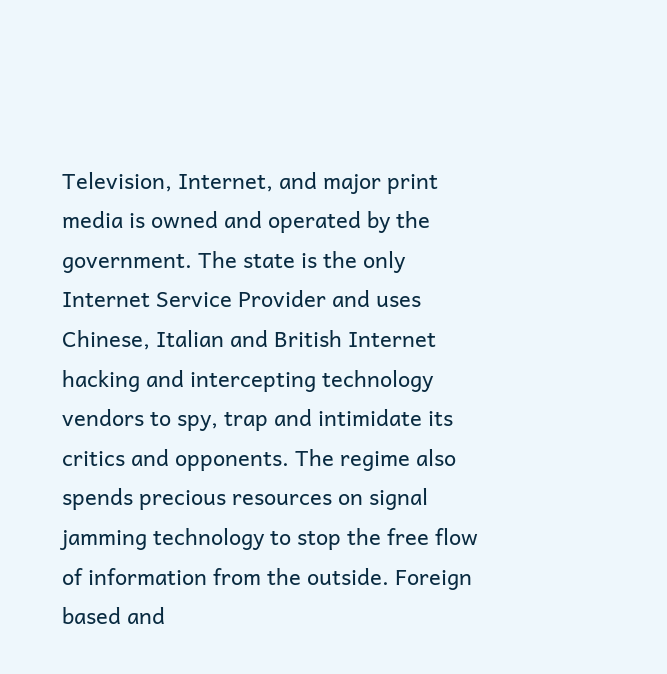Television, Internet, and major print media is owned and operated by the government. The state is the only Internet Service Provider and uses Chinese, Italian and British Internet hacking and intercepting technology vendors to spy, trap and intimidate its critics and opponents. The regime also spends precious resources on signal jamming technology to stop the free flow of information from the outside. Foreign based and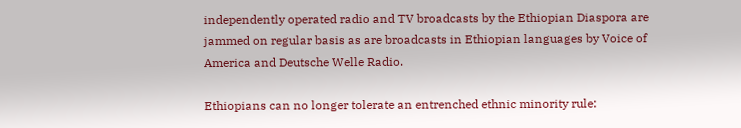independently operated radio and TV broadcasts by the Ethiopian Diaspora are jammed on regular basis as are broadcasts in Ethiopian languages by Voice of America and Deutsche Welle Radio.

Ethiopians can no longer tolerate an entrenched ethnic minority rule: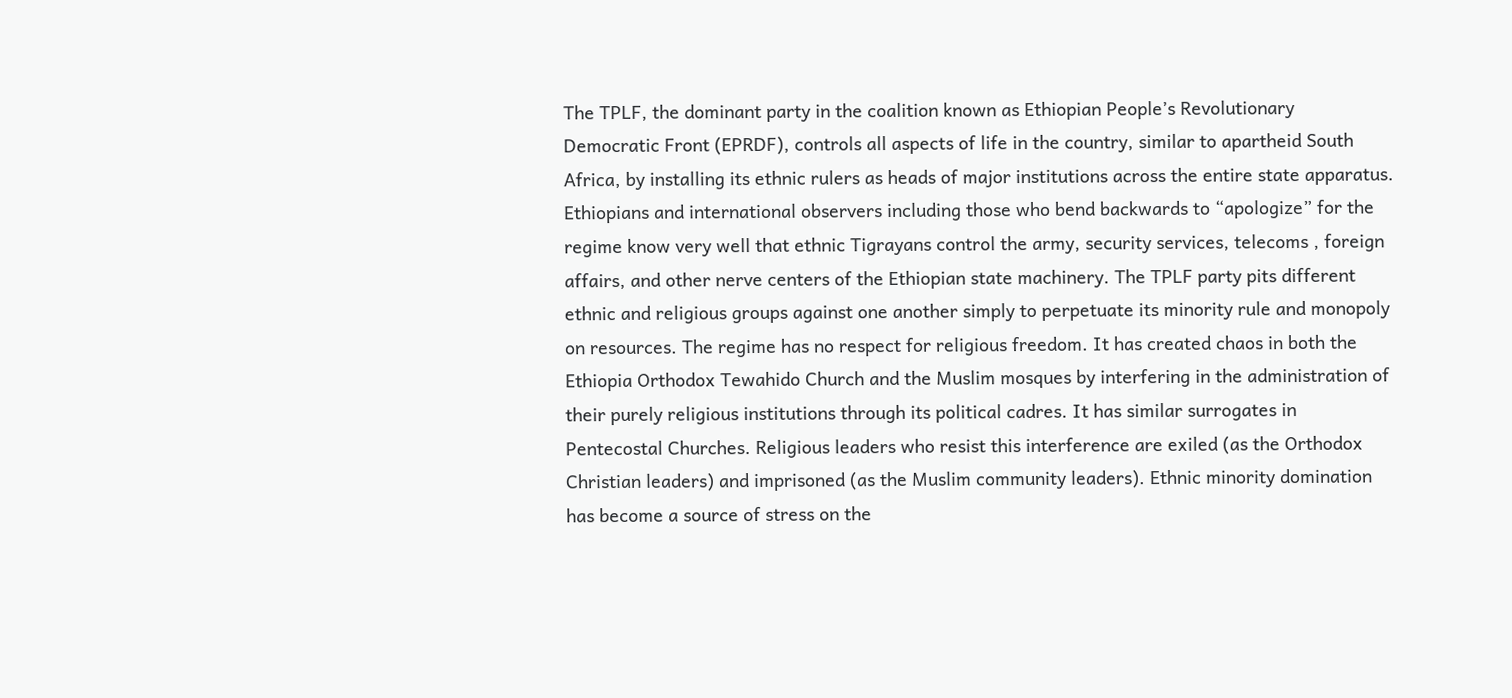The TPLF, the dominant party in the coalition known as Ethiopian People’s Revolutionary Democratic Front (EPRDF), controls all aspects of life in the country, similar to apartheid South Africa, by installing its ethnic rulers as heads of major institutions across the entire state apparatus. Ethiopians and international observers including those who bend backwards to “apologize” for the regime know very well that ethnic Tigrayans control the army, security services, telecoms , foreign affairs, and other nerve centers of the Ethiopian state machinery. The TPLF party pits different ethnic and religious groups against one another simply to perpetuate its minority rule and monopoly on resources. The regime has no respect for religious freedom. It has created chaos in both the Ethiopia Orthodox Tewahido Church and the Muslim mosques by interfering in the administration of their purely religious institutions through its political cadres. It has similar surrogates in Pentecostal Churches. Religious leaders who resist this interference are exiled (as the Orthodox Christian leaders) and imprisoned (as the Muslim community leaders). Ethnic minority domination has become a source of stress on the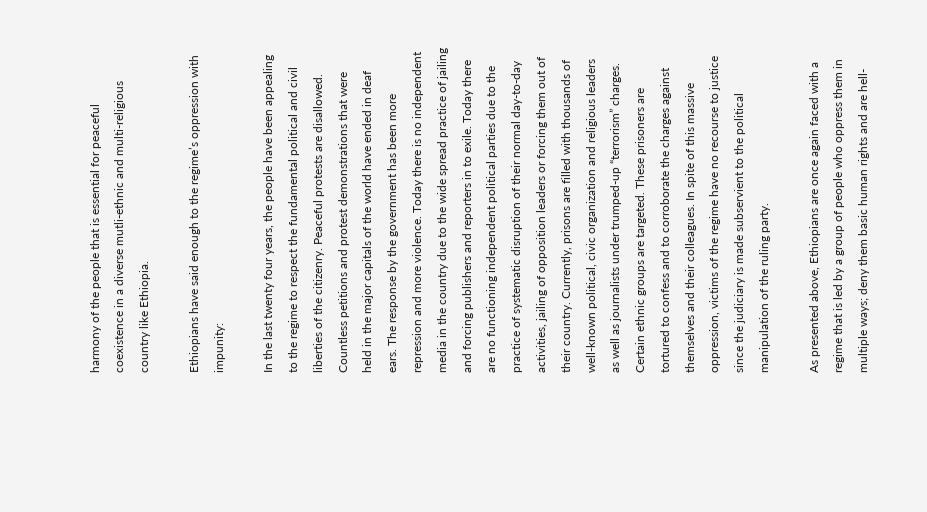harmony of the people that is essential for peaceful coexistence in a diverse mutli-ethnic and multi-religious country like Ethiopia.

Ethiopians have said enough to the regime’s oppression with impunity:

In the last twenty four years, the people have been appealing to the regime to respect the fundamental political and civil liberties of the citizenry. Peaceful protests are disallowed. Countless petitions and protest demonstrations that were held in the major capitals of the world have ended in deaf ears. The response by the government has been more repression and more violence. Today there is no independent media in the country due to the wide spread practice of jailing and forcing publishers and reporters in to exile. Today there are no functioning independent political parties due to the practice of systematic disruption of their normal day-to-day activities, jailing of opposition leaders or forcing them out of their country. Currently, prisons are filled with thousands of well-known political, civic organization and religious leaders as well as journalists under trumped-up “terrorism” charges. Certain ethnic groups are targeted. These prisoners are tortured to confess and to corroborate the charges against themselves and their colleagues. In spite of this massive oppression, victims of the regime have no recourse to justice since the judiciary is made subservient to the political manipulation of the ruling party.

As presented above, Ethiopians are once again faced with a regime that is led by a group of people who oppress them in multiple ways; deny them basic human rights and are hell-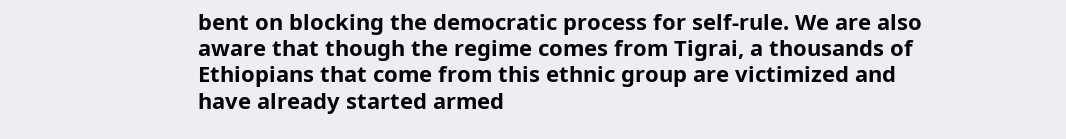bent on blocking the democratic process for self-rule. We are also aware that though the regime comes from Tigrai, a thousands of Ethiopians that come from this ethnic group are victimized and have already started armed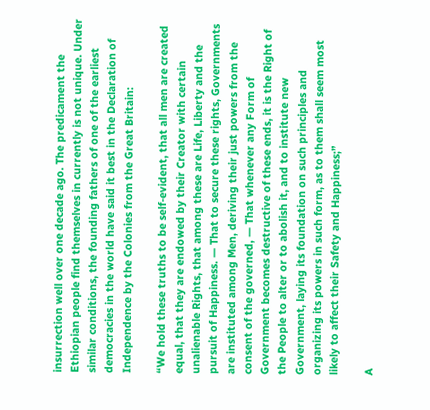insurrection well over one decade ago. The predicament the Ethiopian people find themselves in currently is not unique. Under similar conditions, the founding fathers of one of the earliest democracies in the world have said it best in the Declaration of Independence by the Colonies from the Great Britain:

“We hold these truths to be self-evident, that all men are created equal, that they are endowed by their Creator with certain unalienable Rights, that among these are Life, Liberty and the pursuit of Happiness. — That to secure these rights, Governments are instituted among Men, deriving their just powers from the consent of the governed, — That whenever any Form of Government becomes destructive of these ends, it is the Right of the People to alter or to abolish it, and to institute new Government, laying its foundation on such principles and organizing its powers in such form, as to them shall seem most likely to affect their Safety and Happiness;”

A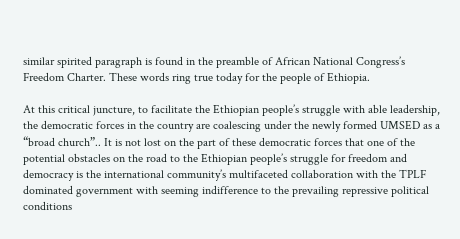similar spirited paragraph is found in the preamble of African National Congress’s Freedom Charter. These words ring true today for the people of Ethiopia.

At this critical juncture, to facilitate the Ethiopian people’s struggle with able leadership, the democratic forces in the country are coalescing under the newly formed UMSED as a “broad church”.. It is not lost on the part of these democratic forces that one of the potential obstacles on the road to the Ethiopian people’s struggle for freedom and democracy is the international community’s multifaceted collaboration with the TPLF dominated government with seeming indifference to the prevailing repressive political conditions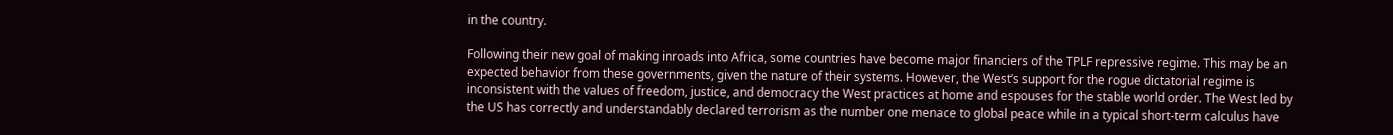in the country.

Following their new goal of making inroads into Africa, some countries have become major financiers of the TPLF repressive regime. This may be an expected behavior from these governments, given the nature of their systems. However, the West’s support for the rogue dictatorial regime is inconsistent with the values of freedom, justice, and democracy the West practices at home and espouses for the stable world order. The West led by the US has correctly and understandably declared terrorism as the number one menace to global peace while in a typical short-term calculus have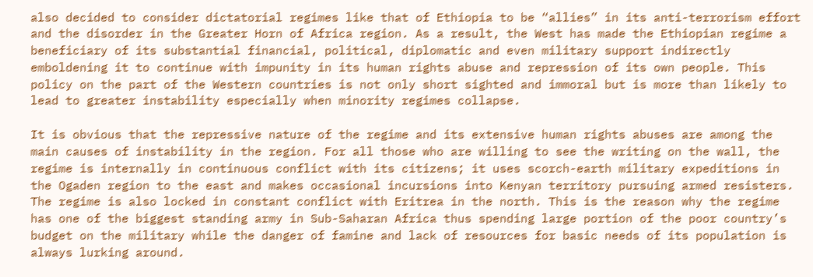also decided to consider dictatorial regimes like that of Ethiopia to be “allies” in its anti-terrorism effort and the disorder in the Greater Horn of Africa region. As a result, the West has made the Ethiopian regime a beneficiary of its substantial financial, political, diplomatic and even military support indirectly emboldening it to continue with impunity in its human rights abuse and repression of its own people. This policy on the part of the Western countries is not only short sighted and immoral but is more than likely to lead to greater instability especially when minority regimes collapse.

It is obvious that the repressive nature of the regime and its extensive human rights abuses are among the main causes of instability in the region. For all those who are willing to see the writing on the wall, the regime is internally in continuous conflict with its citizens; it uses scorch-earth military expeditions in the Ogaden region to the east and makes occasional incursions into Kenyan territory pursuing armed resisters. The regime is also locked in constant conflict with Eritrea in the north. This is the reason why the regime has one of the biggest standing army in Sub-Saharan Africa thus spending large portion of the poor country’s budget on the military while the danger of famine and lack of resources for basic needs of its population is always lurking around.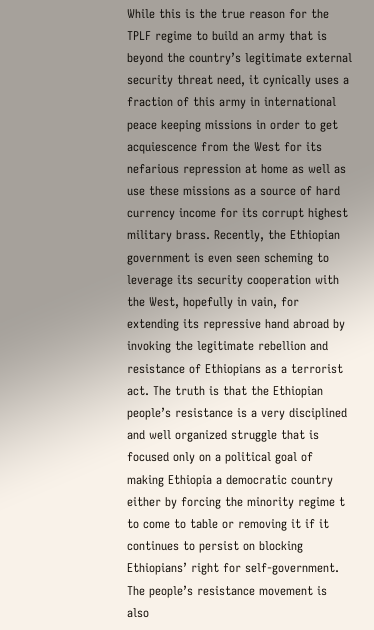While this is the true reason for the TPLF regime to build an army that is beyond the country’s legitimate external security threat need, it cynically uses a fraction of this army in international peace keeping missions in order to get acquiescence from the West for its nefarious repression at home as well as use these missions as a source of hard currency income for its corrupt highest military brass. Recently, the Ethiopian government is even seen scheming to leverage its security cooperation with the West, hopefully in vain, for extending its repressive hand abroad by invoking the legitimate rebellion and resistance of Ethiopians as a terrorist act. The truth is that the Ethiopian people’s resistance is a very disciplined and well organized struggle that is focused only on a political goal of making Ethiopia a democratic country either by forcing the minority regime t to come to table or removing it if it continues to persist on blocking Ethiopians’ right for self-government. The people’s resistance movement is also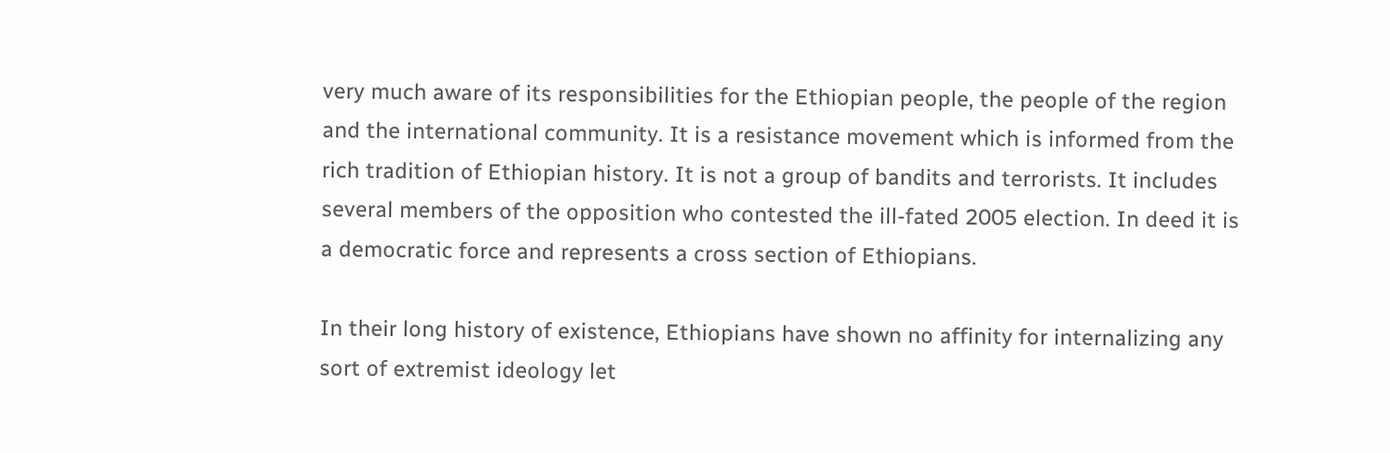very much aware of its responsibilities for the Ethiopian people, the people of the region and the international community. It is a resistance movement which is informed from the rich tradition of Ethiopian history. It is not a group of bandits and terrorists. It includes several members of the opposition who contested the ill-fated 2005 election. In deed it is a democratic force and represents a cross section of Ethiopians.

In their long history of existence, Ethiopians have shown no affinity for internalizing any sort of extremist ideology let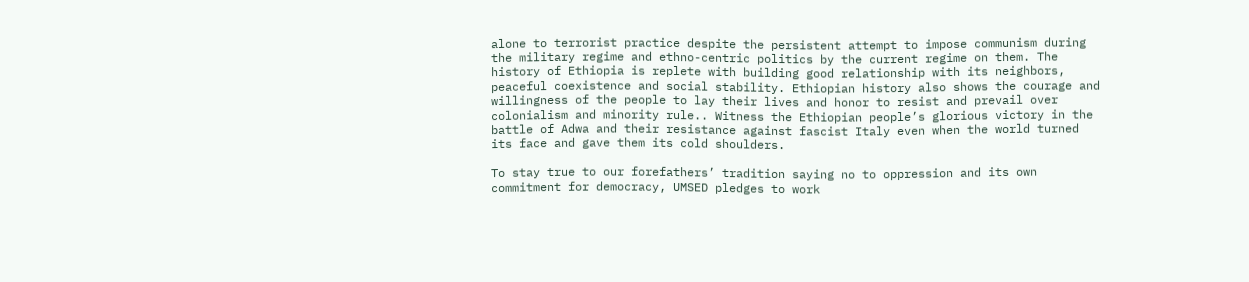alone to terrorist practice despite the persistent attempt to impose communism during the military regime and ethno-centric politics by the current regime on them. The history of Ethiopia is replete with building good relationship with its neighbors, peaceful coexistence and social stability. Ethiopian history also shows the courage and willingness of the people to lay their lives and honor to resist and prevail over colonialism and minority rule.. Witness the Ethiopian people’s glorious victory in the battle of Adwa and their resistance against fascist Italy even when the world turned its face and gave them its cold shoulders.

To stay true to our forefathers’ tradition saying no to oppression and its own commitment for democracy, UMSED pledges to work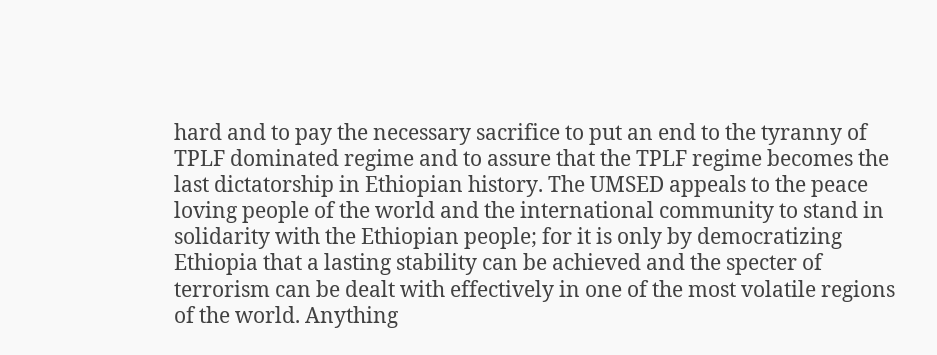hard and to pay the necessary sacrifice to put an end to the tyranny of TPLF dominated regime and to assure that the TPLF regime becomes the last dictatorship in Ethiopian history. The UMSED appeals to the peace loving people of the world and the international community to stand in solidarity with the Ethiopian people; for it is only by democratizing Ethiopia that a lasting stability can be achieved and the specter of terrorism can be dealt with effectively in one of the most volatile regions of the world. Anything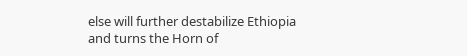else will further destabilize Ethiopia and turns the Horn of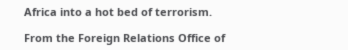Africa into a hot bed of terrorism.

From the Foreign Relations Office of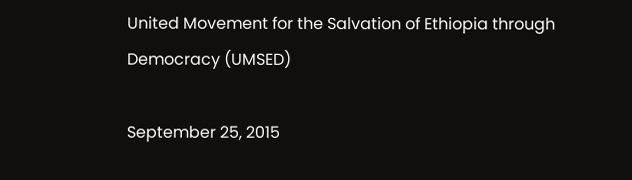United Movement for the Salvation of Ethiopia through Democracy (UMSED)

September 25, 2015